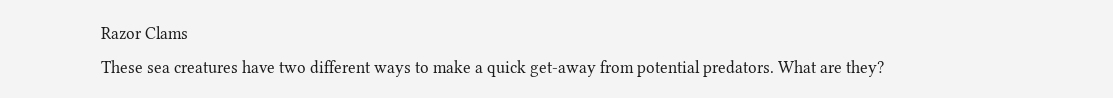Razor Clams
These sea creatures have two different ways to make a quick get-away from potential predators. What are they?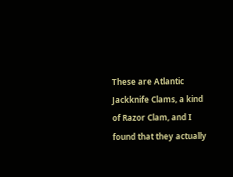These are Atlantic Jackknife Clams, a kind of Razor Clam, and I found that they actually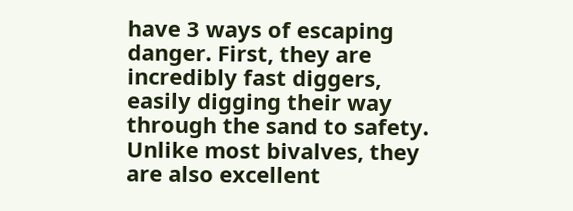have 3 ways of escaping danger. First, they are incredibly fast diggers, easily digging their way through the sand to safety. Unlike most bivalves, they are also excellent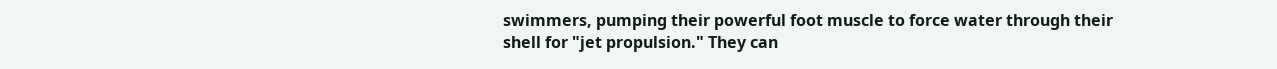swimmers, pumping their powerful foot muscle to force water through their shell for "jet propulsion." They can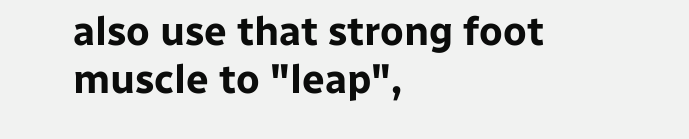also use that strong foot muscle to "leap",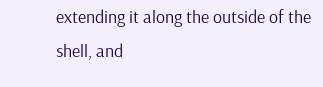extending it along the outside of the shell, and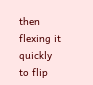then flexing it quickly to flip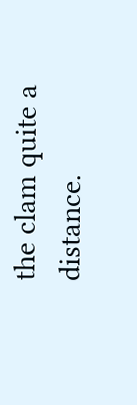the clam quite a distance.